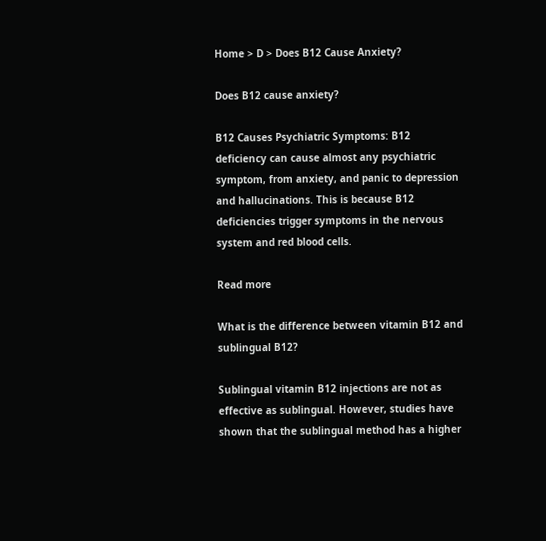Home > D > Does B12 Cause Anxiety?

Does B12 cause anxiety?

B12 Causes Psychiatric Symptoms: B12 deficiency can cause almost any psychiatric symptom, from anxiety, and panic to depression and hallucinations. This is because B12 deficiencies trigger symptoms in the nervous system and red blood cells.

Read more

What is the difference between vitamin B12 and sublingual B12?

Sublingual vitamin B12 injections are not as effective as sublingual. However, studies have shown that the sublingual method has a higher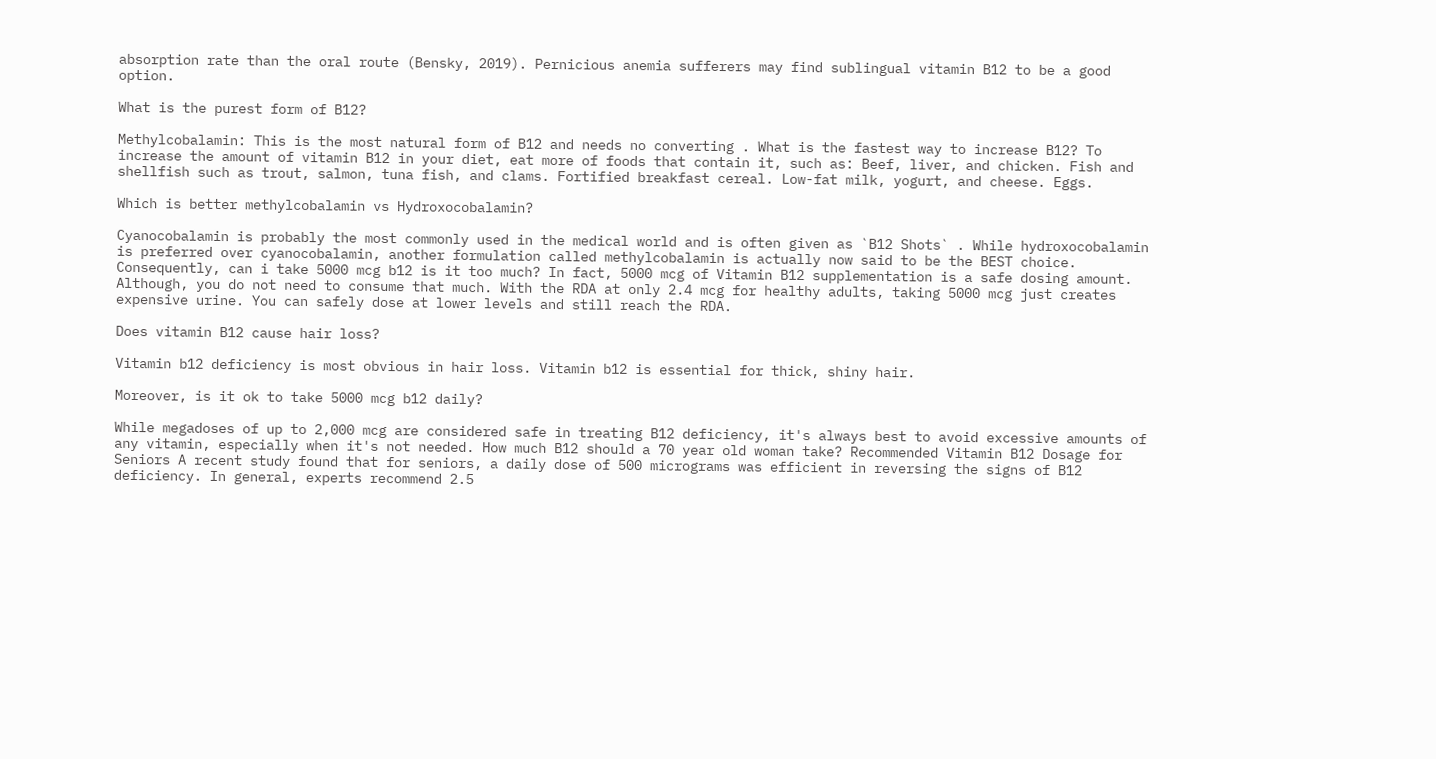absorption rate than the oral route (Bensky, 2019). Pernicious anemia sufferers may find sublingual vitamin B12 to be a good option.

What is the purest form of B12?

Methylcobalamin: This is the most natural form of B12 and needs no converting . What is the fastest way to increase B12? To increase the amount of vitamin B12 in your diet, eat more of foods that contain it, such as: Beef, liver, and chicken. Fish and shellfish such as trout, salmon, tuna fish, and clams. Fortified breakfast cereal. Low-fat milk, yogurt, and cheese. Eggs.

Which is better methylcobalamin vs Hydroxocobalamin?

Cyanocobalamin is probably the most commonly used in the medical world and is often given as `B12 Shots` . While hydroxocobalamin is preferred over cyanocobalamin, another formulation called methylcobalamin is actually now said to be the BEST choice. Consequently, can i take 5000 mcg b12 is it too much? In fact, 5000 mcg of Vitamin B12 supplementation is a safe dosing amount. Although, you do not need to consume that much. With the RDA at only 2.4 mcg for healthy adults, taking 5000 mcg just creates expensive urine. You can safely dose at lower levels and still reach the RDA.

Does vitamin B12 cause hair loss?

Vitamin b12 deficiency is most obvious in hair loss. Vitamin b12 is essential for thick, shiny hair.

Moreover, is it ok to take 5000 mcg b12 daily?

While megadoses of up to 2,000 mcg are considered safe in treating B12 deficiency, it's always best to avoid excessive amounts of any vitamin, especially when it's not needed. How much B12 should a 70 year old woman take? Recommended Vitamin B12 Dosage for Seniors A recent study found that for seniors, a daily dose of 500 micrograms was efficient in reversing the signs of B12 deficiency. In general, experts recommend 2.5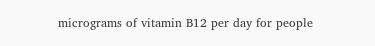micrograms of vitamin B12 per day for people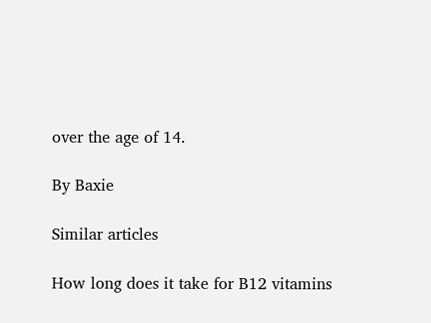over the age of 14.

By Baxie

Similar articles

How long does it take for B12 vitamins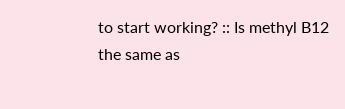to start working? :: Is methyl B12 the same as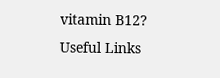vitamin B12?
Useful Links